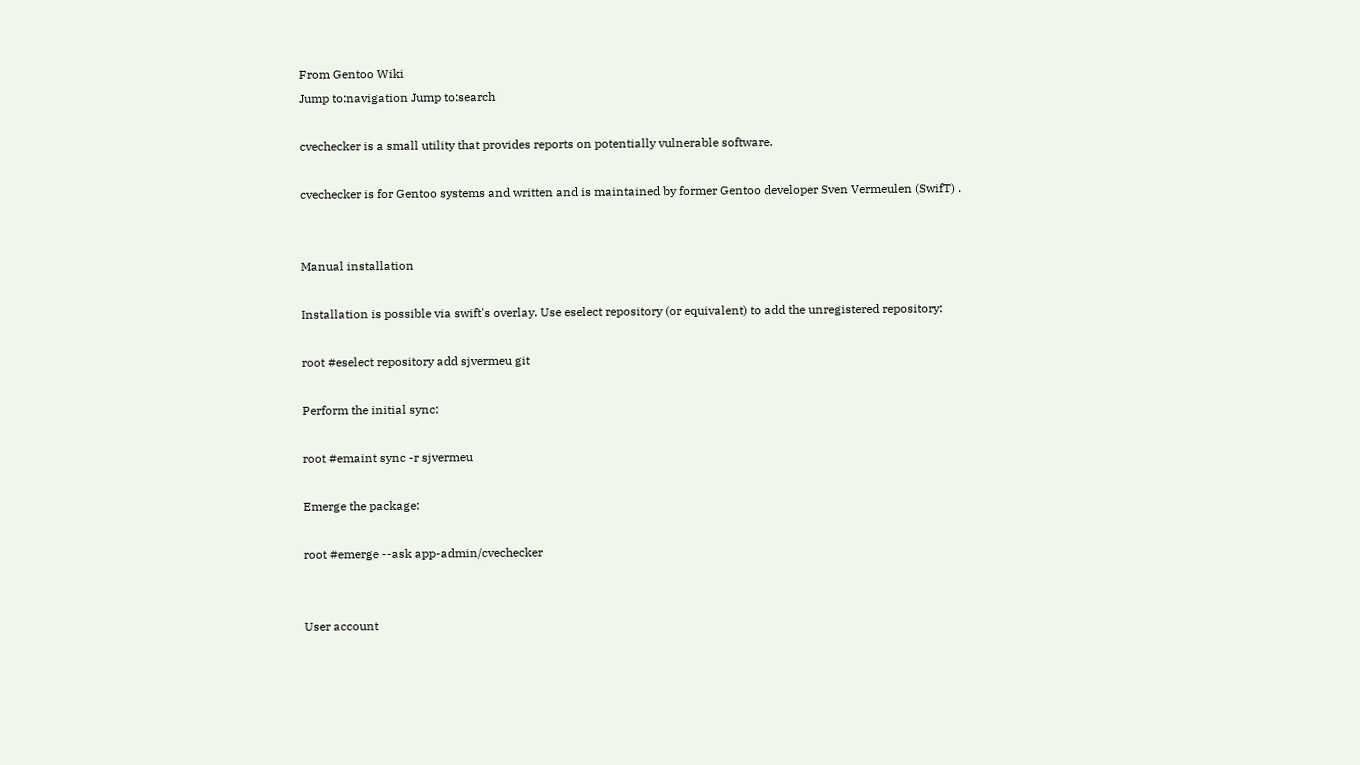From Gentoo Wiki
Jump to:navigation Jump to:search

cvechecker is a small utility that provides reports on potentially vulnerable software.

cvechecker is for Gentoo systems and written and is maintained by former Gentoo developer Sven Vermeulen (SwifT) .


Manual installation

Installation is possible via swift's overlay. Use eselect repository (or equivalent) to add the unregistered repository:

root #eselect repository add sjvermeu git

Perform the initial sync:

root #emaint sync -r sjvermeu

Emerge the package:

root #emerge --ask app-admin/cvechecker


User account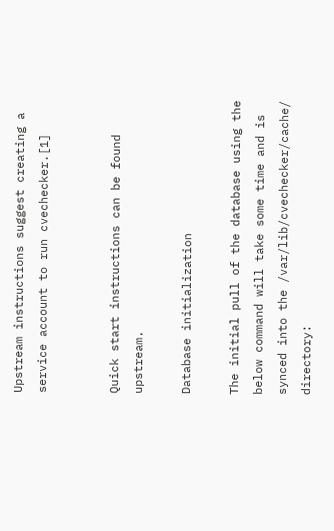Upstream instructions suggest creating a service account to run cvechecker.[1]


Quick start instructions can be found upstream.

Database initialization

The initial pull of the database using the below command will take some time and is synced into the /var/lib/cvechecker/cache/ directory: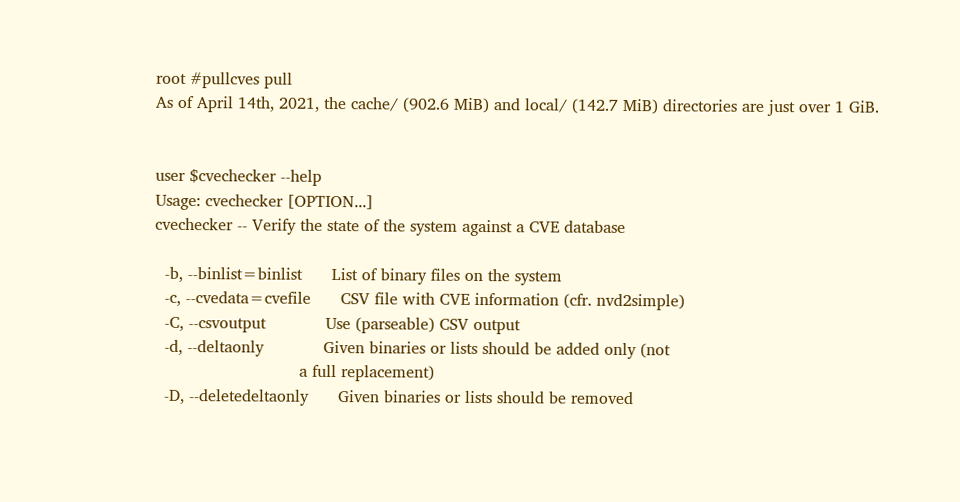root #pullcves pull
As of April 14th, 2021, the cache/ (902.6 MiB) and local/ (142.7 MiB) directories are just over 1 GiB.


user $cvechecker --help
Usage: cvechecker [OPTION...]
cvechecker -- Verify the state of the system against a CVE database

  -b, --binlist=binlist      List of binary files on the system
  -c, --cvedata=cvefile      CSV file with CVE information (cfr. nvd2simple)
  -C, --csvoutput            Use (parseable) CSV output
  -d, --deltaonly            Given binaries or lists should be added only (not
                             a full replacement)
  -D, --deletedeltaonly      Given binaries or lists should be removed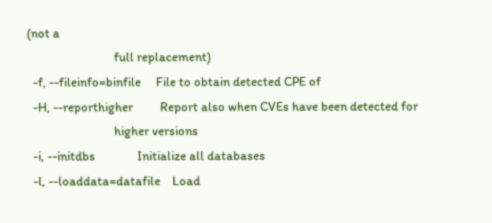(not a
                             full replacement)
  -f, --fileinfo=binfile     File to obtain detected CPE of
  -H, --reporthigher         Report also when CVEs have been detected for
                             higher versions
  -i, --initdbs              Initialize all databases
  -l, --loaddata=datafile    Load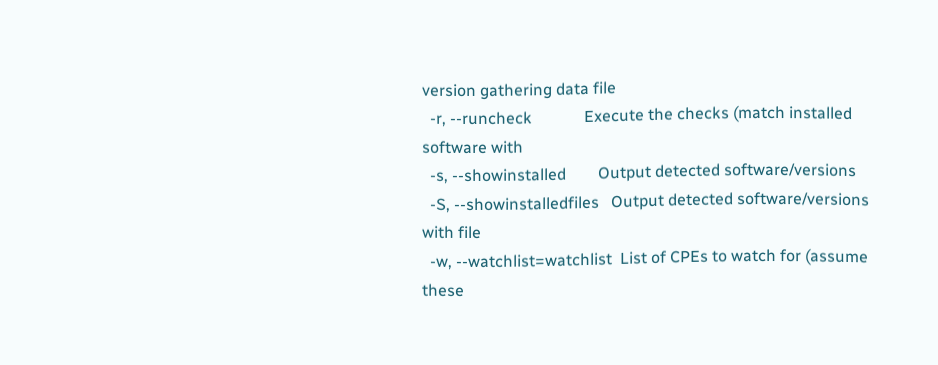version gathering data file
  -r, --runcheck             Execute the checks (match installed software with
  -s, --showinstalled        Output detected software/versions
  -S, --showinstalledfiles   Output detected software/versions with file
  -w, --watchlist=watchlist  List of CPEs to watch for (assume these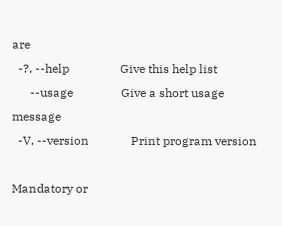are
  -?, --help                 Give this help list
      --usage                Give a short usage message
  -V, --version              Print program version

Mandatory or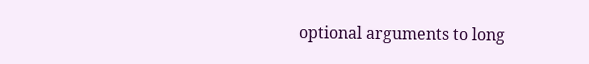optional arguments to long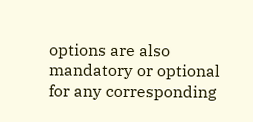options are also mandatory or optional
for any corresponding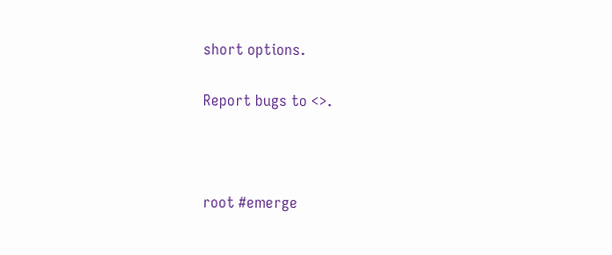short options.

Report bugs to <>.



root #emerge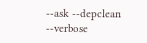--ask --depclean --verbose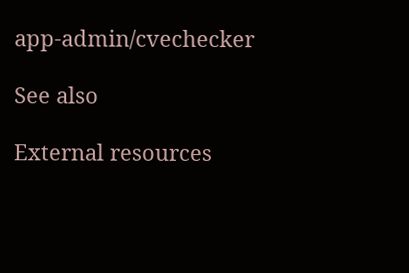app-admin/cvechecker

See also

External resources